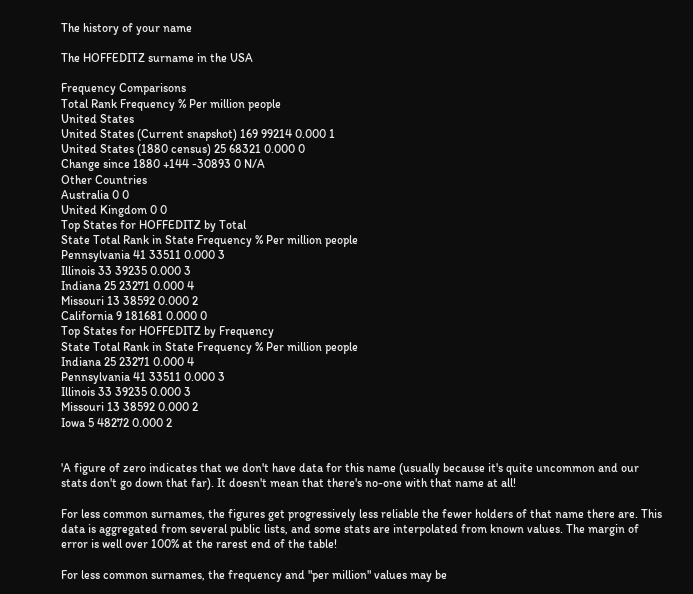The history of your name

The HOFFEDITZ surname in the USA

Frequency Comparisons
Total Rank Frequency % Per million people
United States
United States (Current snapshot) 169 99214 0.000 1
United States (1880 census) 25 68321 0.000 0
Change since 1880 +144 -30893 0 N/A
Other Countries
Australia 0 0
United Kingdom 0 0
Top States for HOFFEDITZ by Total
State Total Rank in State Frequency % Per million people
Pennsylvania 41 33511 0.000 3
Illinois 33 39235 0.000 3
Indiana 25 23271 0.000 4
Missouri 13 38592 0.000 2
California 9 181681 0.000 0
Top States for HOFFEDITZ by Frequency
State Total Rank in State Frequency % Per million people
Indiana 25 23271 0.000 4
Pennsylvania 41 33511 0.000 3
Illinois 33 39235 0.000 3
Missouri 13 38592 0.000 2
Iowa 5 48272 0.000 2


'A figure of zero indicates that we don't have data for this name (usually because it's quite uncommon and our stats don't go down that far). It doesn't mean that there's no-one with that name at all!

For less common surnames, the figures get progressively less reliable the fewer holders of that name there are. This data is aggregated from several public lists, and some stats are interpolated from known values. The margin of error is well over 100% at the rarest end of the table!

For less common surnames, the frequency and "per million" values may be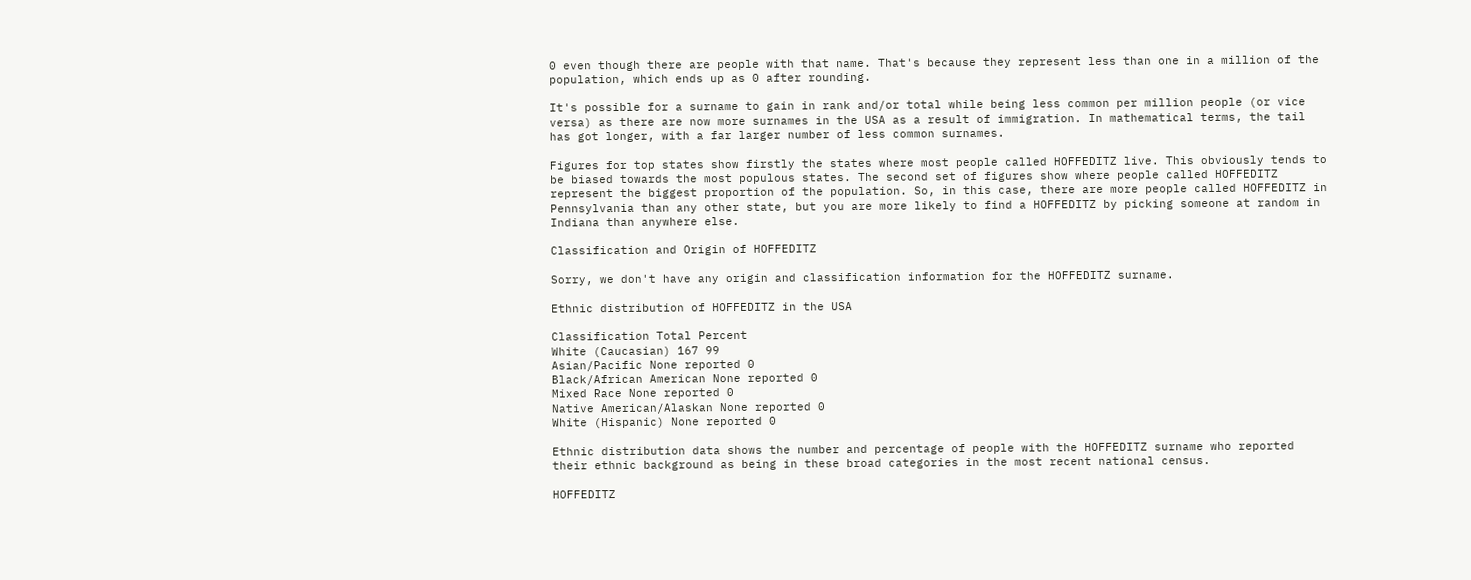0 even though there are people with that name. That's because they represent less than one in a million of the population, which ends up as 0 after rounding.

It's possible for a surname to gain in rank and/or total while being less common per million people (or vice versa) as there are now more surnames in the USA as a result of immigration. In mathematical terms, the tail has got longer, with a far larger number of less common surnames.

Figures for top states show firstly the states where most people called HOFFEDITZ live. This obviously tends to be biased towards the most populous states. The second set of figures show where people called HOFFEDITZ represent the biggest proportion of the population. So, in this case, there are more people called HOFFEDITZ in Pennsylvania than any other state, but you are more likely to find a HOFFEDITZ by picking someone at random in Indiana than anywhere else.

Classification and Origin of HOFFEDITZ

Sorry, we don't have any origin and classification information for the HOFFEDITZ surname.

Ethnic distribution of HOFFEDITZ in the USA

Classification Total Percent
White (Caucasian) 167 99
Asian/Pacific None reported 0
Black/African American None reported 0
Mixed Race None reported 0
Native American/Alaskan None reported 0
White (Hispanic) None reported 0

Ethnic distribution data shows the number and percentage of people with the HOFFEDITZ surname who reported their ethnic background as being in these broad categories in the most recent national census.

HOFFEDITZ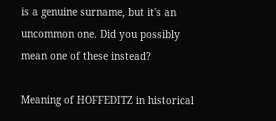is a genuine surname, but it's an uncommon one. Did you possibly mean one of these instead?

Meaning of HOFFEDITZ in historical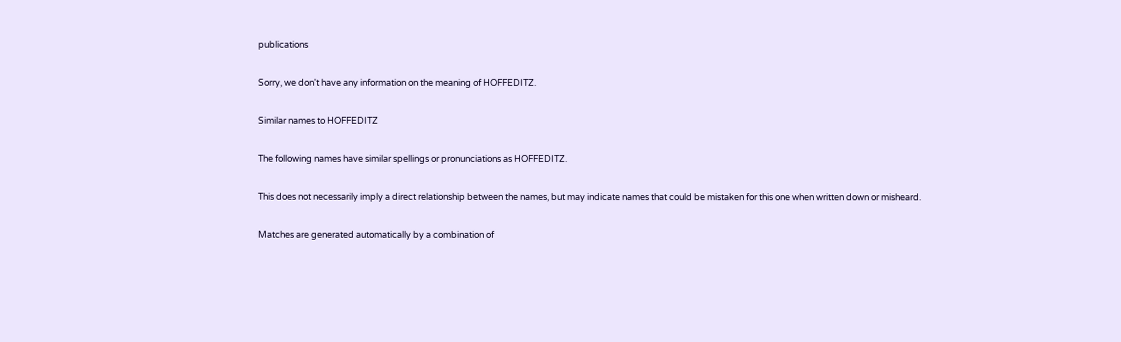publications

Sorry, we don't have any information on the meaning of HOFFEDITZ.

Similar names to HOFFEDITZ

The following names have similar spellings or pronunciations as HOFFEDITZ.

This does not necessarily imply a direct relationship between the names, but may indicate names that could be mistaken for this one when written down or misheard.

Matches are generated automatically by a combination of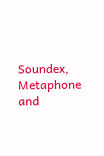Soundex, Metaphone and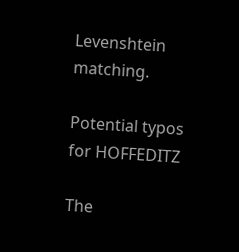Levenshtein matching.

Potential typos for HOFFEDITZ

The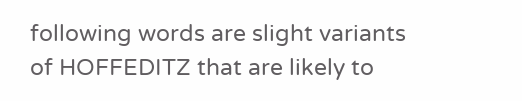following words are slight variants of HOFFEDITZ that are likely to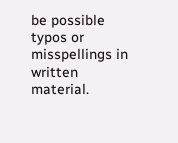be possible typos or misspellings in written material.